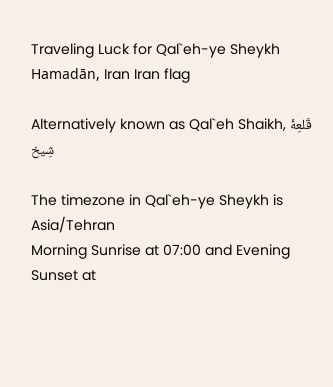Traveling Luck for Qal`eh-ye Sheykh Hamadān, Iran Iran flag

Alternatively known as Qal`eh Shaikh, قَلعِۀ شِيخ

The timezone in Qal`eh-ye Sheykh is Asia/Tehran
Morning Sunrise at 07:00 and Evening Sunset at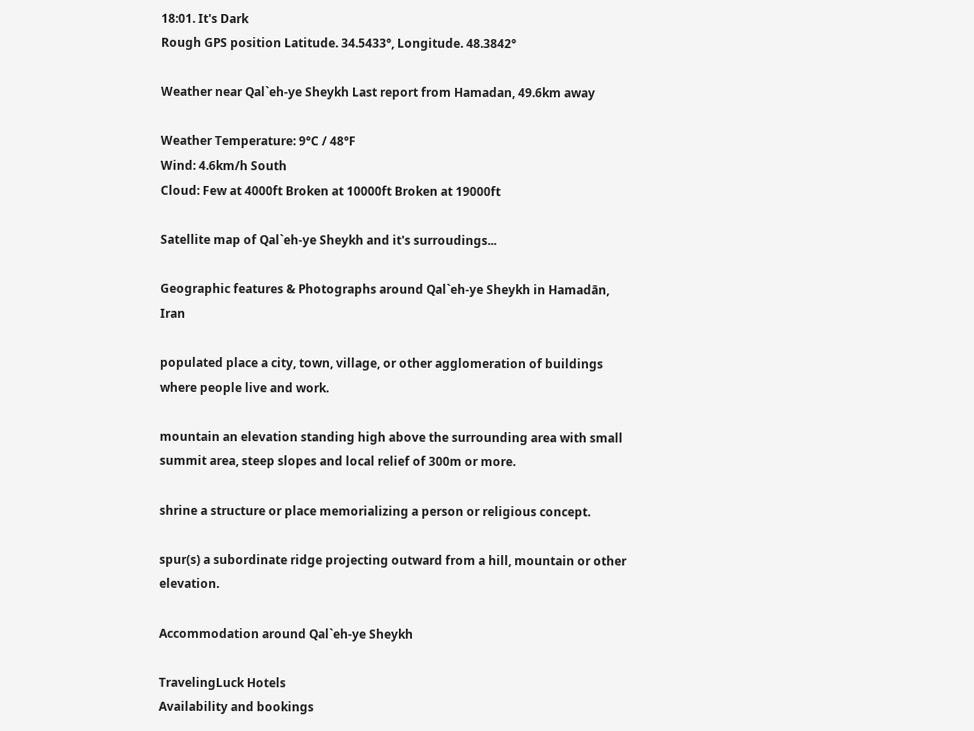18:01. It's Dark
Rough GPS position Latitude. 34.5433°, Longitude. 48.3842°

Weather near Qal`eh-ye Sheykh Last report from Hamadan, 49.6km away

Weather Temperature: 9°C / 48°F
Wind: 4.6km/h South
Cloud: Few at 4000ft Broken at 10000ft Broken at 19000ft

Satellite map of Qal`eh-ye Sheykh and it's surroudings...

Geographic features & Photographs around Qal`eh-ye Sheykh in Hamadān, Iran

populated place a city, town, village, or other agglomeration of buildings where people live and work.

mountain an elevation standing high above the surrounding area with small summit area, steep slopes and local relief of 300m or more.

shrine a structure or place memorializing a person or religious concept.

spur(s) a subordinate ridge projecting outward from a hill, mountain or other elevation.

Accommodation around Qal`eh-ye Sheykh

TravelingLuck Hotels
Availability and bookings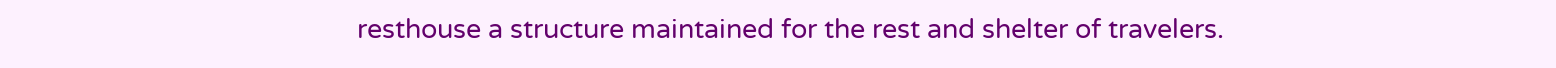resthouse a structure maintained for the rest and shelter of travelers.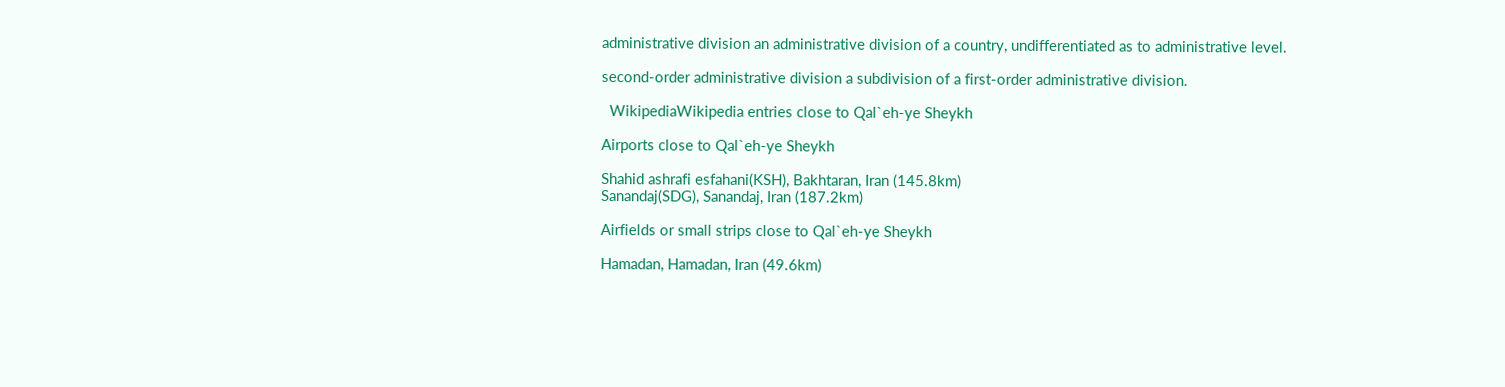administrative division an administrative division of a country, undifferentiated as to administrative level.

second-order administrative division a subdivision of a first-order administrative division.

  WikipediaWikipedia entries close to Qal`eh-ye Sheykh

Airports close to Qal`eh-ye Sheykh

Shahid ashrafi esfahani(KSH), Bakhtaran, Iran (145.8km)
Sanandaj(SDG), Sanandaj, Iran (187.2km)

Airfields or small strips close to Qal`eh-ye Sheykh

Hamadan, Hamadan, Iran (49.6km)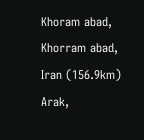Khoram abad, Khorram abad, Iran (156.9km)
Arak,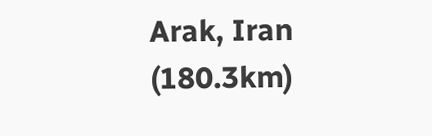Arak, Iran (180.3km)